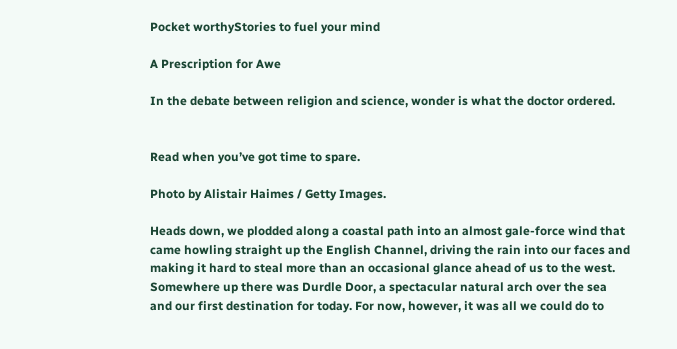Pocket worthyStories to fuel your mind

A Prescription for Awe

In the debate between religion and science, wonder is what the doctor ordered.


Read when you’ve got time to spare.

Photo by Alistair Haimes / Getty Images.

Heads down, we plodded along a coastal path into an almost gale-force wind that came howling straight up the English Channel, driving the rain into our faces and making it hard to steal more than an occasional glance ahead of us to the west. Somewhere up there was Durdle Door, a spectacular natural arch over the sea and our first destination for today. For now, however, it was all we could do to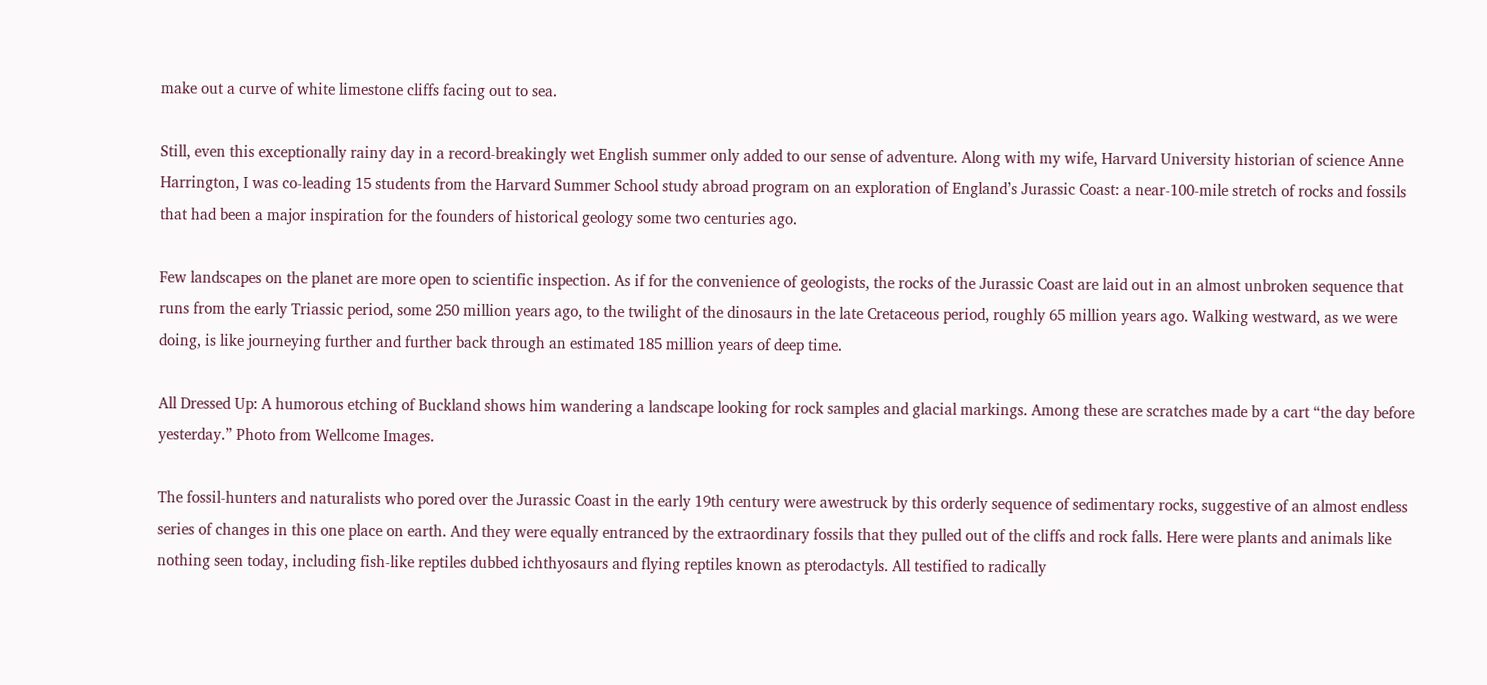make out a curve of white limestone cliffs facing out to sea.

Still, even this exceptionally rainy day in a record-breakingly wet English summer only added to our sense of adventure. Along with my wife, Harvard University historian of science Anne Harrington, I was co-leading 15 students from the Harvard Summer School study abroad program on an exploration of England’s Jurassic Coast: a near-100-mile stretch of rocks and fossils that had been a major inspiration for the founders of historical geology some two centuries ago.

Few landscapes on the planet are more open to scientific inspection. As if for the convenience of geologists, the rocks of the Jurassic Coast are laid out in an almost unbroken sequence that runs from the early Triassic period, some 250 million years ago, to the twilight of the dinosaurs in the late Cretaceous period, roughly 65 million years ago. Walking westward, as we were doing, is like journeying further and further back through an estimated 185 million years of deep time.

All Dressed Up: A humorous etching of Buckland shows him wandering a landscape looking for rock samples and glacial markings. Among these are scratches made by a cart “the day before yesterday.” Photo from Wellcome Images.

The fossil-hunters and naturalists who pored over the Jurassic Coast in the early 19th century were awestruck by this orderly sequence of sedimentary rocks, suggestive of an almost endless series of changes in this one place on earth. And they were equally entranced by the extraordinary fossils that they pulled out of the cliffs and rock falls. Here were plants and animals like nothing seen today, including fish-like reptiles dubbed ichthyosaurs and flying reptiles known as pterodactyls. All testified to radically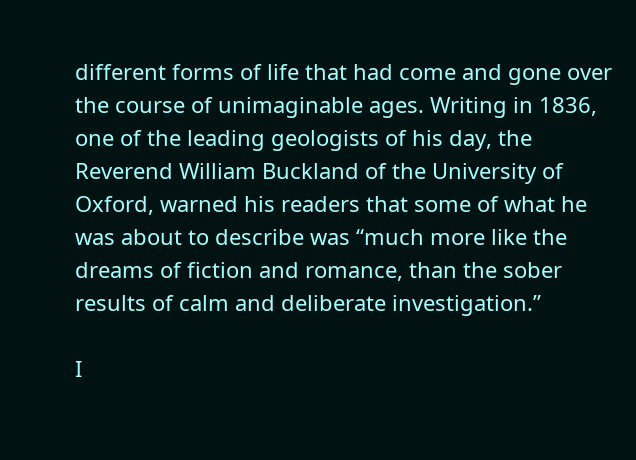different forms of life that had come and gone over the course of unimaginable ages. Writing in 1836, one of the leading geologists of his day, the Reverend William Buckland of the University of Oxford, warned his readers that some of what he was about to describe was “much more like the dreams of fiction and romance, than the sober results of calm and deliberate investigation.”

I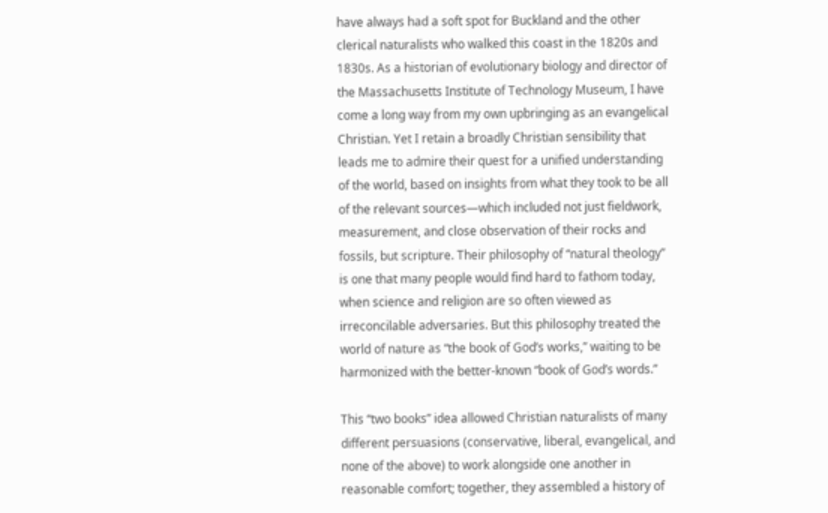have always had a soft spot for Buckland and the other clerical naturalists who walked this coast in the 1820s and 1830s. As a historian of evolutionary biology and director of the Massachusetts Institute of Technology Museum, I have come a long way from my own upbringing as an evangelical Christian. Yet I retain a broadly Christian sensibility that leads me to admire their quest for a unified understanding of the world, based on insights from what they took to be all of the relevant sources—which included not just fieldwork, measurement, and close observation of their rocks and fossils, but scripture. Their philosophy of “natural theology” is one that many people would find hard to fathom today, when science and religion are so often viewed as irreconcilable adversaries. But this philosophy treated the world of nature as “the book of God’s works,” waiting to be harmonized with the better-known “book of God’s words.”

This “two books” idea allowed Christian naturalists of many different persuasions (conservative, liberal, evangelical, and none of the above) to work alongside one another in reasonable comfort; together, they assembled a history of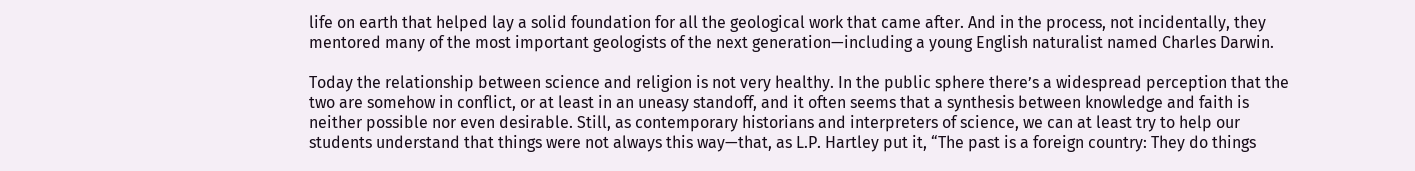life on earth that helped lay a solid foundation for all the geological work that came after. And in the process, not incidentally, they mentored many of the most important geologists of the next generation—including a young English naturalist named Charles Darwin.

Today the relationship between science and religion is not very healthy. In the public sphere there’s a widespread perception that the two are somehow in conflict, or at least in an uneasy standoff, and it often seems that a synthesis between knowledge and faith is neither possible nor even desirable. Still, as contemporary historians and interpreters of science, we can at least try to help our students understand that things were not always this way—that, as L.P. Hartley put it, “The past is a foreign country: They do things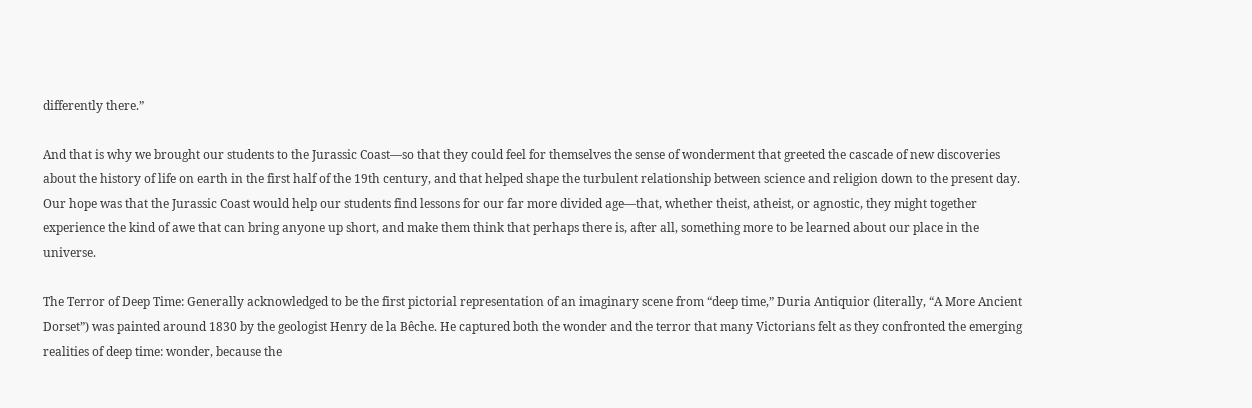differently there.”

And that is why we brought our students to the Jurassic Coast—so that they could feel for themselves the sense of wonderment that greeted the cascade of new discoveries about the history of life on earth in the first half of the 19th century, and that helped shape the turbulent relationship between science and religion down to the present day. Our hope was that the Jurassic Coast would help our students find lessons for our far more divided age—that, whether theist, atheist, or agnostic, they might together experience the kind of awe that can bring anyone up short, and make them think that perhaps there is, after all, something more to be learned about our place in the universe.

The Terror of Deep Time: Generally acknowledged to be the first pictorial representation of an imaginary scene from “deep time,” Duria Antiquior (literally, “A More Ancient Dorset”) was painted around 1830 by the geologist Henry de la Bêche. He captured both the wonder and the terror that many Victorians felt as they confronted the emerging realities of deep time: wonder, because the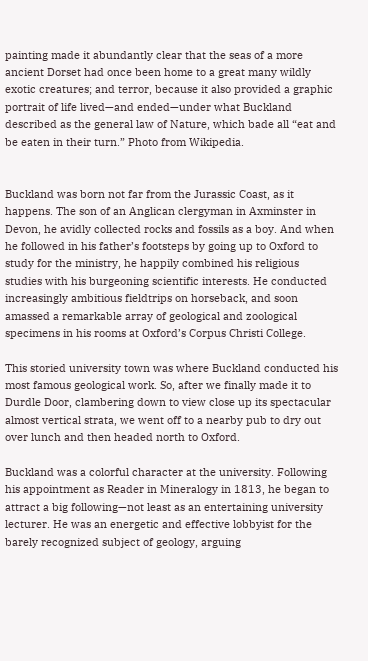painting made it abundantly clear that the seas of a more ancient Dorset had once been home to a great many wildly exotic creatures; and terror, because it also provided a graphic portrait of life lived—and ended—under what Buckland described as the general law of Nature, which bade all “eat and be eaten in their turn.” Photo from Wikipedia.


Buckland was born not far from the Jurassic Coast, as it happens. The son of an Anglican clergyman in Axminster in Devon, he avidly collected rocks and fossils as a boy. And when he followed in his father’s footsteps by going up to Oxford to study for the ministry, he happily combined his religious studies with his burgeoning scientific interests. He conducted increasingly ambitious fieldtrips on horseback, and soon amassed a remarkable array of geological and zoological specimens in his rooms at Oxford’s Corpus Christi College.

This storied university town was where Buckland conducted his most famous geological work. So, after we finally made it to Durdle Door, clambering down to view close up its spectacular almost vertical strata, we went off to a nearby pub to dry out over lunch and then headed north to Oxford.

Buckland was a colorful character at the university. Following his appointment as Reader in Mineralogy in 1813, he began to attract a big following—not least as an entertaining university lecturer. He was an energetic and effective lobbyist for the barely recognized subject of geology, arguing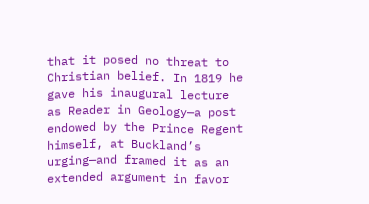that it posed no threat to Christian belief. In 1819 he gave his inaugural lecture as Reader in Geology—a post endowed by the Prince Regent himself, at Buckland’s urging—and framed it as an extended argument in favor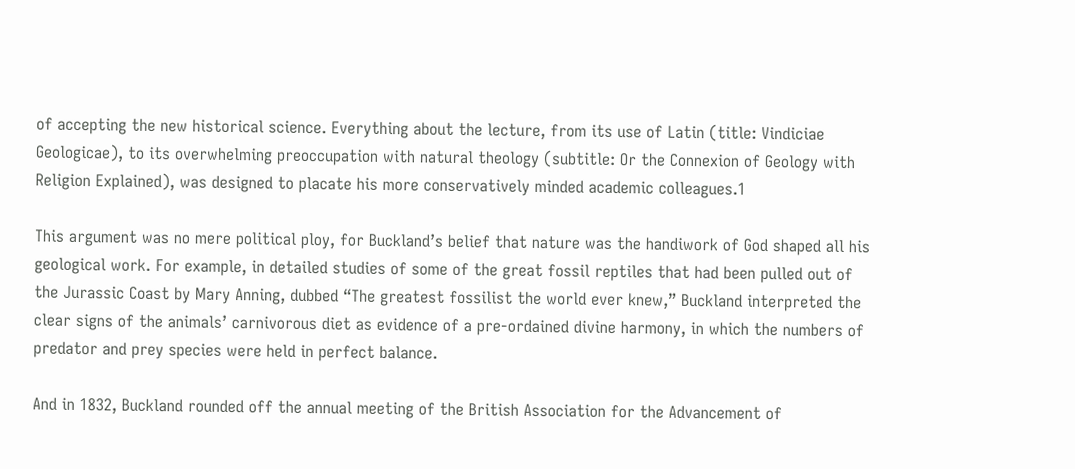of accepting the new historical science. Everything about the lecture, from its use of Latin (title: Vindiciae Geologicae), to its overwhelming preoccupation with natural theology (subtitle: Or the Connexion of Geology with Religion Explained), was designed to placate his more conservatively minded academic colleagues.1

This argument was no mere political ploy, for Buckland’s belief that nature was the handiwork of God shaped all his geological work. For example, in detailed studies of some of the great fossil reptiles that had been pulled out of the Jurassic Coast by Mary Anning, dubbed “The greatest fossilist the world ever knew,” Buckland interpreted the clear signs of the animals’ carnivorous diet as evidence of a pre-ordained divine harmony, in which the numbers of predator and prey species were held in perfect balance.

And in 1832, Buckland rounded off the annual meeting of the British Association for the Advancement of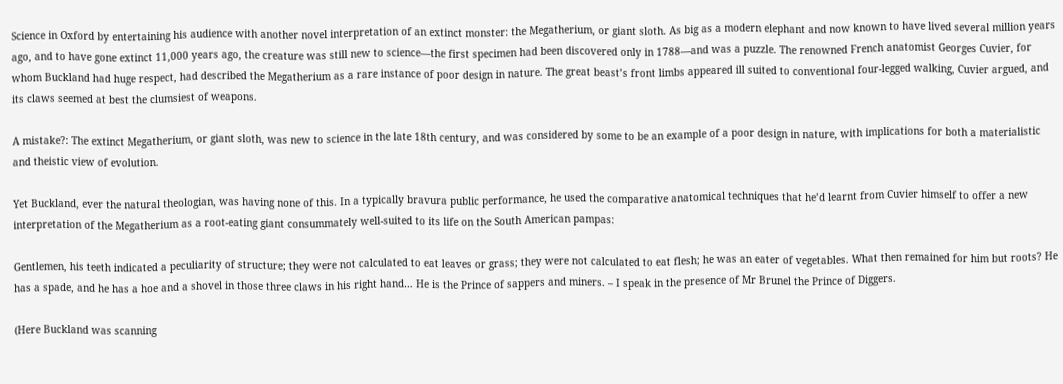Science in Oxford by entertaining his audience with another novel interpretation of an extinct monster: the Megatherium, or giant sloth. As big as a modern elephant and now known to have lived several million years ago, and to have gone extinct 11,000 years ago, the creature was still new to science—the first specimen had been discovered only in 1788—and was a puzzle. The renowned French anatomist Georges Cuvier, for whom Buckland had huge respect, had described the Megatherium as a rare instance of poor design in nature. The great beast’s front limbs appeared ill suited to conventional four-legged walking, Cuvier argued, and its claws seemed at best the clumsiest of weapons.

A mistake?: The extinct Megatherium, or giant sloth, was new to science in the late 18th century, and was considered by some to be an example of a poor design in nature, with implications for both a materialistic and theistic view of evolution.

Yet Buckland, ever the natural theologian, was having none of this. In a typically bravura public performance, he used the comparative anatomical techniques that he’d learnt from Cuvier himself to offer a new interpretation of the Megatherium as a root-eating giant consummately well-suited to its life on the South American pampas:

Gentlemen, his teeth indicated a peculiarity of structure; they were not calculated to eat leaves or grass; they were not calculated to eat flesh; he was an eater of vegetables. What then remained for him but roots? He has a spade, and he has a hoe and a shovel in those three claws in his right hand… He is the Prince of sappers and miners. – I speak in the presence of Mr Brunel the Prince of Diggers.

(Here Buckland was scanning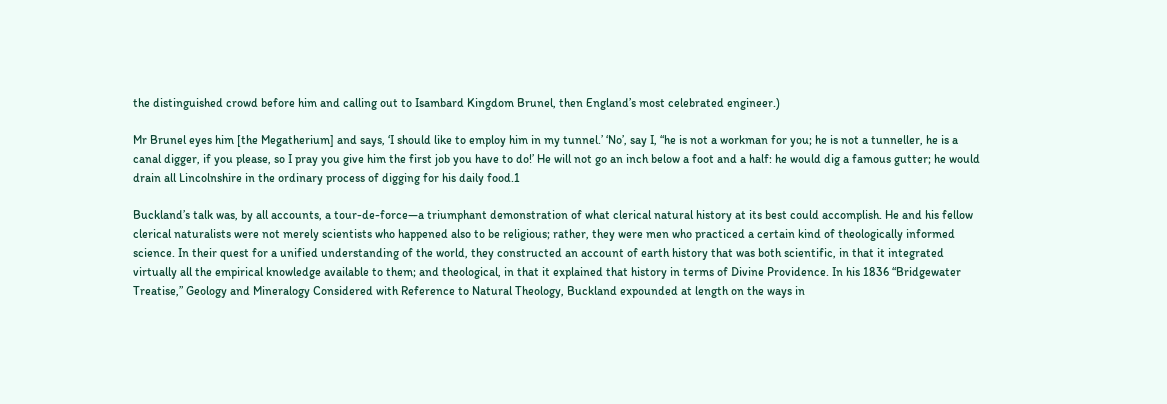the distinguished crowd before him and calling out to Isambard Kingdom Brunel, then England’s most celebrated engineer.)

Mr Brunel eyes him [the Megatherium] and says, ‘I should like to employ him in my tunnel.’ ‘No’, say I, “he is not a workman for you; he is not a tunneller, he is a canal digger, if you please, so I pray you give him the first job you have to do!’ He will not go an inch below a foot and a half: he would dig a famous gutter; he would drain all Lincolnshire in the ordinary process of digging for his daily food.1

Buckland’s talk was, by all accounts, a tour-de-force—a triumphant demonstration of what clerical natural history at its best could accomplish. He and his fellow clerical naturalists were not merely scientists who happened also to be religious; rather, they were men who practiced a certain kind of theologically informed science. In their quest for a unified understanding of the world, they constructed an account of earth history that was both scientific, in that it integrated virtually all the empirical knowledge available to them; and theological, in that it explained that history in terms of Divine Providence. In his 1836 “Bridgewater Treatise,” Geology and Mineralogy Considered with Reference to Natural Theology, Buckland expounded at length on the ways in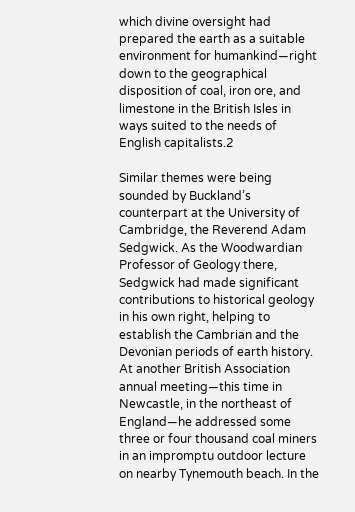which divine oversight had prepared the earth as a suitable environment for humankind—right down to the geographical disposition of coal, iron ore, and limestone in the British Isles in ways suited to the needs of English capitalists.2

Similar themes were being sounded by Buckland’s counterpart at the University of Cambridge, the Reverend Adam Sedgwick. As the Woodwardian Professor of Geology there, Sedgwick had made significant contributions to historical geology in his own right, helping to establish the Cambrian and the Devonian periods of earth history. At another British Association annual meeting—this time in Newcastle, in the northeast of England—he addressed some three or four thousand coal miners in an impromptu outdoor lecture on nearby Tynemouth beach. In the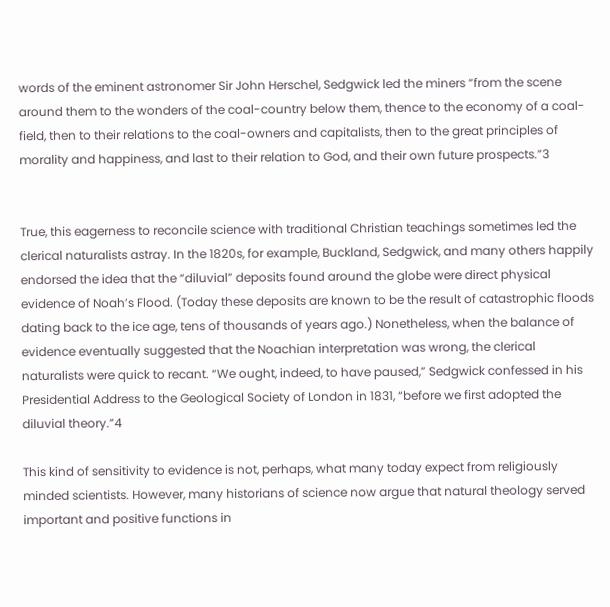words of the eminent astronomer Sir John Herschel, Sedgwick led the miners “from the scene around them to the wonders of the coal-country below them, thence to the economy of a coal-field, then to their relations to the coal-owners and capitalists, then to the great principles of morality and happiness, and last to their relation to God, and their own future prospects.”3


True, this eagerness to reconcile science with traditional Christian teachings sometimes led the clerical naturalists astray. In the 1820s, for example, Buckland, Sedgwick, and many others happily endorsed the idea that the “diluvial” deposits found around the globe were direct physical evidence of Noah’s Flood. (Today these deposits are known to be the result of catastrophic floods dating back to the ice age, tens of thousands of years ago.) Nonetheless, when the balance of evidence eventually suggested that the Noachian interpretation was wrong, the clerical naturalists were quick to recant. “We ought, indeed, to have paused,” Sedgwick confessed in his Presidential Address to the Geological Society of London in 1831, “before we first adopted the diluvial theory.”4

This kind of sensitivity to evidence is not, perhaps, what many today expect from religiously minded scientists. However, many historians of science now argue that natural theology served important and positive functions in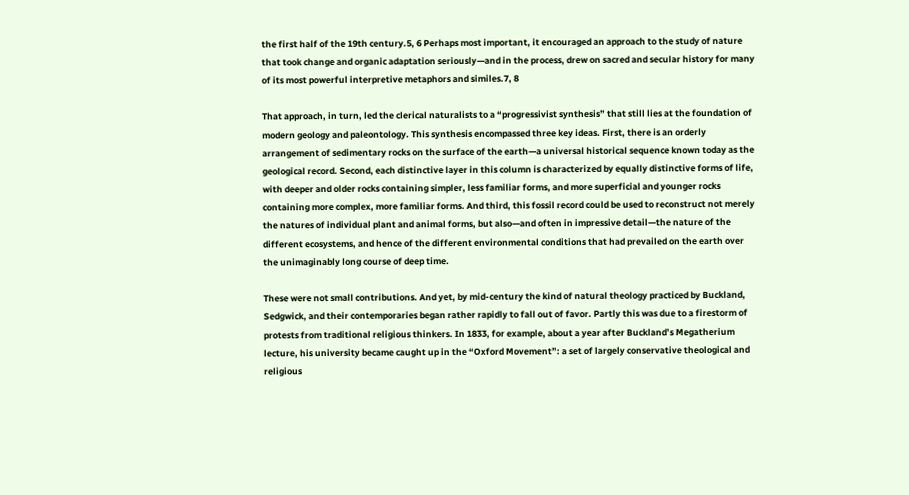the first half of the 19th century.5, 6 Perhaps most important, it encouraged an approach to the study of nature that took change and organic adaptation seriously—and in the process, drew on sacred and secular history for many of its most powerful interpretive metaphors and similes.7, 8

That approach, in turn, led the clerical naturalists to a “progressivist synthesis” that still lies at the foundation of modern geology and paleontology. This synthesis encompassed three key ideas. First, there is an orderly arrangement of sedimentary rocks on the surface of the earth—a universal historical sequence known today as the geological record. Second, each distinctive layer in this column is characterized by equally distinctive forms of life, with deeper and older rocks containing simpler, less familiar forms, and more superficial and younger rocks containing more complex, more familiar forms. And third, this fossil record could be used to reconstruct not merely the natures of individual plant and animal forms, but also—and often in impressive detail—the nature of the different ecosystems, and hence of the different environmental conditions that had prevailed on the earth over the unimaginably long course of deep time.

These were not small contributions. And yet, by mid-century the kind of natural theology practiced by Buckland, Sedgwick, and their contemporaries began rather rapidly to fall out of favor. Partly this was due to a firestorm of protests from traditional religious thinkers. In 1833, for example, about a year after Buckland’s Megatherium lecture, his university became caught up in the “Oxford Movement”: a set of largely conservative theological and religious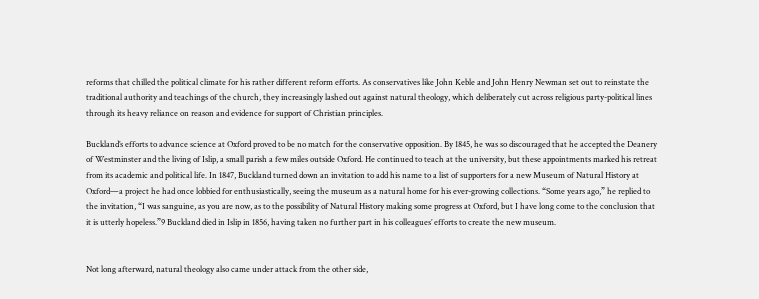reforms that chilled the political climate for his rather different reform efforts. As conservatives like John Keble and John Henry Newman set out to reinstate the traditional authority and teachings of the church, they increasingly lashed out against natural theology, which deliberately cut across religious party-political lines through its heavy reliance on reason and evidence for support of Christian principles.

Buckland’s efforts to advance science at Oxford proved to be no match for the conservative opposition. By 1845, he was so discouraged that he accepted the Deanery of Westminster and the living of Islip, a small parish a few miles outside Oxford. He continued to teach at the university, but these appointments marked his retreat from its academic and political life. In 1847, Buckland turned down an invitation to add his name to a list of supporters for a new Museum of Natural History at Oxford—a project he had once lobbied for enthusiastically, seeing the museum as a natural home for his ever-growing collections. “Some years ago,” he replied to the invitation, “I was sanguine, as you are now, as to the possibility of Natural History making some progress at Oxford, but I have long come to the conclusion that it is utterly hopeless.”9 Buckland died in Islip in 1856, having taken no further part in his colleagues’ efforts to create the new museum.


Not long afterward, natural theology also came under attack from the other side,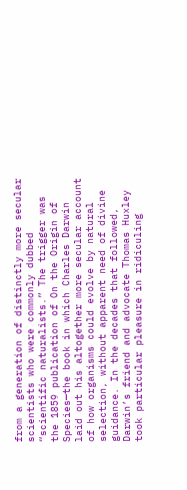from a generation of distinctly more secular scientists who were commonly dubbed “scientific naturalists.” The trigger was the 1859 publication of On the Origin of Species—the book in which Charles Darwin laid out his altogether more secular account of how organisms could evolve by natural selection, without apparent need of divine guidance. In the decades that followed, Darwin’s friend and advocate Thomas Huxley took particular pleasure in ridiculing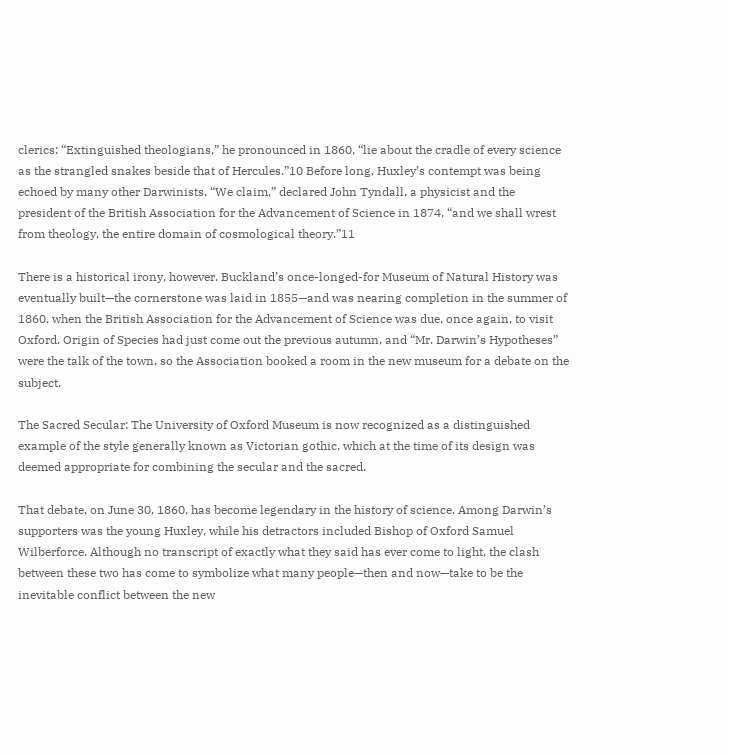clerics: “Extinguished theologians,” he pronounced in 1860, “lie about the cradle of every science as the strangled snakes beside that of Hercules.”10 Before long, Huxley’s contempt was being echoed by many other Darwinists. “We claim,” declared John Tyndall, a physicist and the president of the British Association for the Advancement of Science in 1874, “and we shall wrest from theology, the entire domain of cosmological theory.”11

There is a historical irony, however. Buckland’s once-longed-for Museum of Natural History was eventually built—the cornerstone was laid in 1855—and was nearing completion in the summer of 1860, when the British Association for the Advancement of Science was due, once again, to visit Oxford. Origin of Species had just come out the previous autumn, and “Mr. Darwin’s Hypotheses” were the talk of the town, so the Association booked a room in the new museum for a debate on the subject.

The Sacred Secular: The University of Oxford Museum is now recognized as a distinguished example of the style generally known as Victorian gothic, which at the time of its design was deemed appropriate for combining the secular and the sacred.

That debate, on June 30, 1860, has become legendary in the history of science. Among Darwin’s supporters was the young Huxley, while his detractors included Bishop of Oxford Samuel Wilberforce. Although no transcript of exactly what they said has ever come to light, the clash between these two has come to symbolize what many people—then and now—take to be the inevitable conflict between the new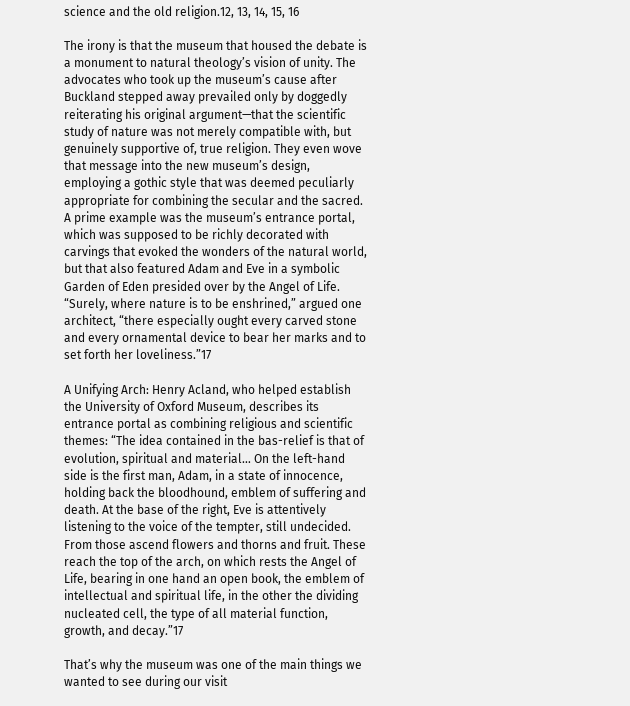science and the old religion.12, 13, 14, 15, 16

The irony is that the museum that housed the debate is a monument to natural theology’s vision of unity. The advocates who took up the museum’s cause after Buckland stepped away prevailed only by doggedly reiterating his original argument—that the scientific study of nature was not merely compatible with, but genuinely supportive of, true religion. They even wove that message into the new museum’s design, employing a gothic style that was deemed peculiarly appropriate for combining the secular and the sacred. A prime example was the museum’s entrance portal, which was supposed to be richly decorated with carvings that evoked the wonders of the natural world, but that also featured Adam and Eve in a symbolic Garden of Eden presided over by the Angel of Life. “Surely, where nature is to be enshrined,” argued one architect, “there especially ought every carved stone and every ornamental device to bear her marks and to set forth her loveliness.”17

A Unifying Arch: Henry Acland, who helped establish the University of Oxford Museum, describes its entrance portal as combining religious and scientific themes: “The idea contained in the bas-relief is that of evolution, spiritual and material… On the left-hand side is the first man, Adam, in a state of innocence, holding back the bloodhound, emblem of suffering and death. At the base of the right, Eve is attentively listening to the voice of the tempter, still undecided. From those ascend flowers and thorns and fruit. These reach the top of the arch, on which rests the Angel of Life, bearing in one hand an open book, the emblem of intellectual and spiritual life, in the other the dividing nucleated cell, the type of all material function, growth, and decay.”17

That’s why the museum was one of the main things we wanted to see during our visit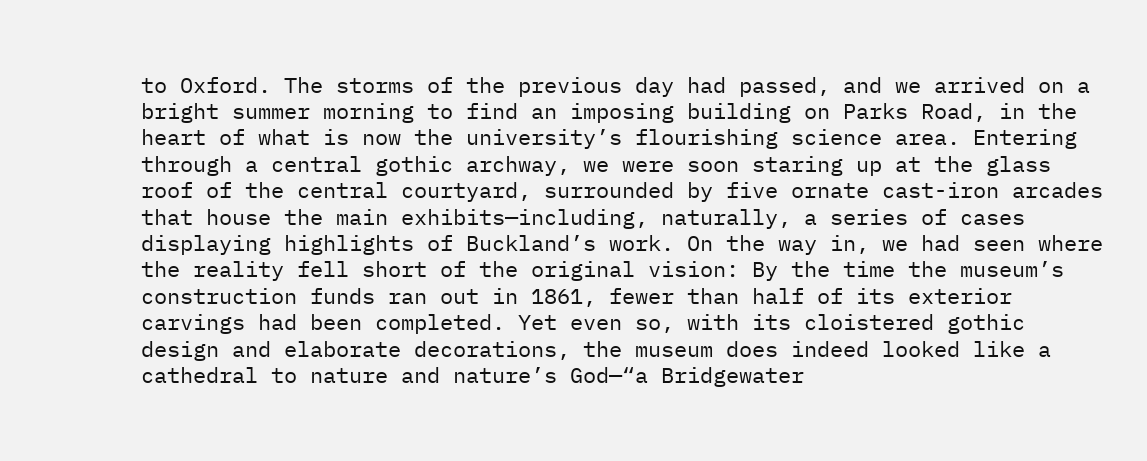to Oxford. The storms of the previous day had passed, and we arrived on a bright summer morning to find an imposing building on Parks Road, in the heart of what is now the university’s flourishing science area. Entering through a central gothic archway, we were soon staring up at the glass roof of the central courtyard, surrounded by five ornate cast-iron arcades that house the main exhibits—including, naturally, a series of cases displaying highlights of Buckland’s work. On the way in, we had seen where the reality fell short of the original vision: By the time the museum’s construction funds ran out in 1861, fewer than half of its exterior carvings had been completed. Yet even so, with its cloistered gothic design and elaborate decorations, the museum does indeed looked like a cathedral to nature and nature’s God—“a Bridgewater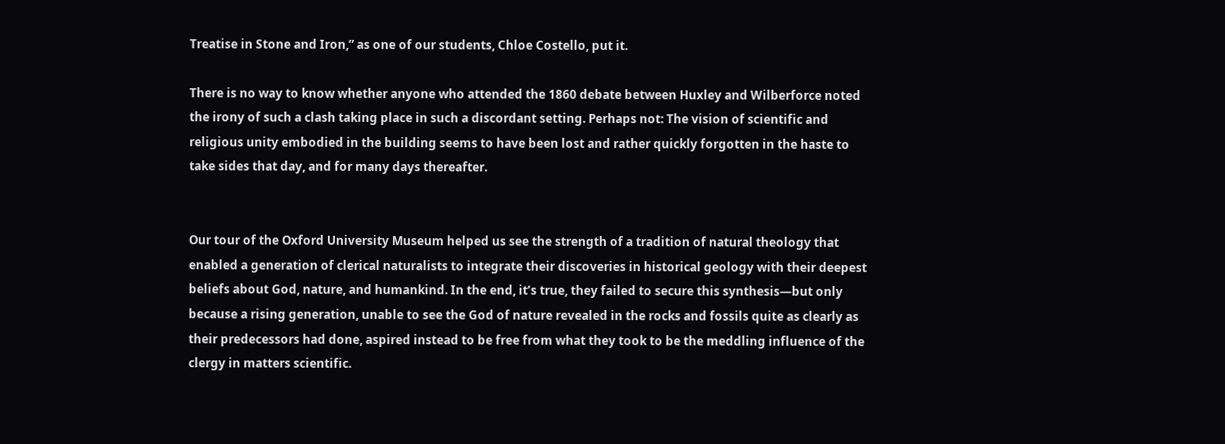Treatise in Stone and Iron,” as one of our students, Chloe Costello, put it.

There is no way to know whether anyone who attended the 1860 debate between Huxley and Wilberforce noted the irony of such a clash taking place in such a discordant setting. Perhaps not: The vision of scientific and religious unity embodied in the building seems to have been lost and rather quickly forgotten in the haste to take sides that day, and for many days thereafter.


Our tour of the Oxford University Museum helped us see the strength of a tradition of natural theology that enabled a generation of clerical naturalists to integrate their discoveries in historical geology with their deepest beliefs about God, nature, and humankind. In the end, it’s true, they failed to secure this synthesis—but only because a rising generation, unable to see the God of nature revealed in the rocks and fossils quite as clearly as their predecessors had done, aspired instead to be free from what they took to be the meddling influence of the clergy in matters scientific.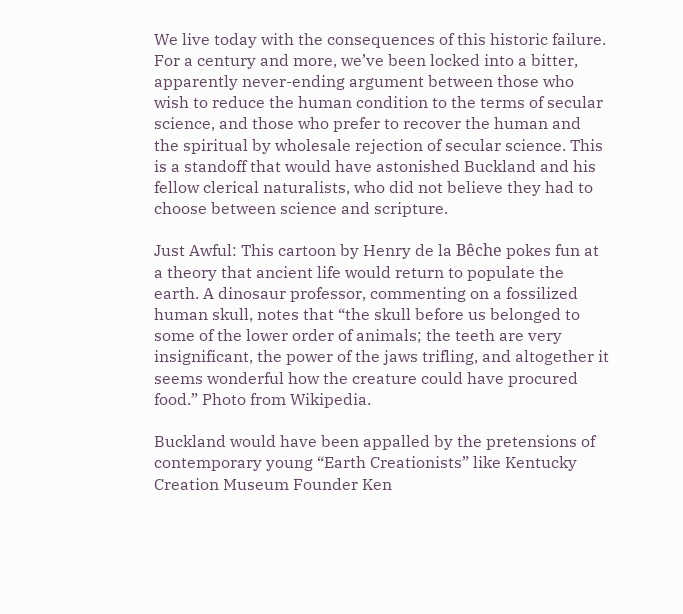We live today with the consequences of this historic failure. For a century and more, we’ve been locked into a bitter, apparently never-ending argument between those who wish to reduce the human condition to the terms of secular science, and those who prefer to recover the human and the spiritual by wholesale rejection of secular science. This is a standoff that would have astonished Buckland and his fellow clerical naturalists, who did not believe they had to choose between science and scripture.

Just Awful: This cartoon by Henry de la Bêche pokes fun at a theory that ancient life would return to populate the earth. A dinosaur professor, commenting on a fossilized human skull, notes that “the skull before us belonged to some of the lower order of animals; the teeth are very insignificant, the power of the jaws trifling, and altogether it seems wonderful how the creature could have procured food.” Photo from Wikipedia.

Buckland would have been appalled by the pretensions of contemporary young “Earth Creationists” like Kentucky Creation Museum Founder Ken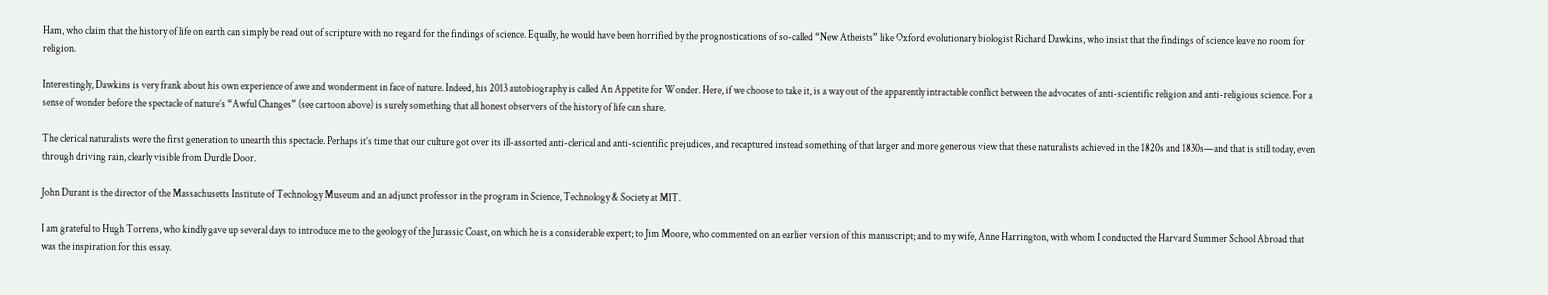Ham, who claim that the history of life on earth can simply be read out of scripture with no regard for the findings of science. Equally, he would have been horrified by the prognostications of so-called “New Atheists” like Oxford evolutionary biologist Richard Dawkins, who insist that the findings of science leave no room for religion.

Interestingly, Dawkins is very frank about his own experience of awe and wonderment in face of nature. Indeed, his 2013 autobiography is called An Appetite for Wonder. Here, if we choose to take it, is a way out of the apparently intractable conflict between the advocates of anti-scientific religion and anti-religious science. For a sense of wonder before the spectacle of nature’s “Awful Changes” (see cartoon above) is surely something that all honest observers of the history of life can share.

The clerical naturalists were the first generation to unearth this spectacle. Perhaps it’s time that our culture got over its ill-assorted anti-clerical and anti-scientific prejudices, and recaptured instead something of that larger and more generous view that these naturalists achieved in the 1820s and 1830s—and that is still today, even through driving rain, clearly visible from Durdle Door.

John Durant is the director of the Massachusetts Institute of Technology Museum and an adjunct professor in the program in Science, Technology & Society at MIT.

I am grateful to Hugh Torrens, who kindly gave up several days to introduce me to the geology of the Jurassic Coast, on which he is a considerable expert; to Jim Moore, who commented on an earlier version of this manuscript; and to my wife, Anne Harrington, with whom I conducted the Harvard Summer School Abroad that was the inspiration for this essay.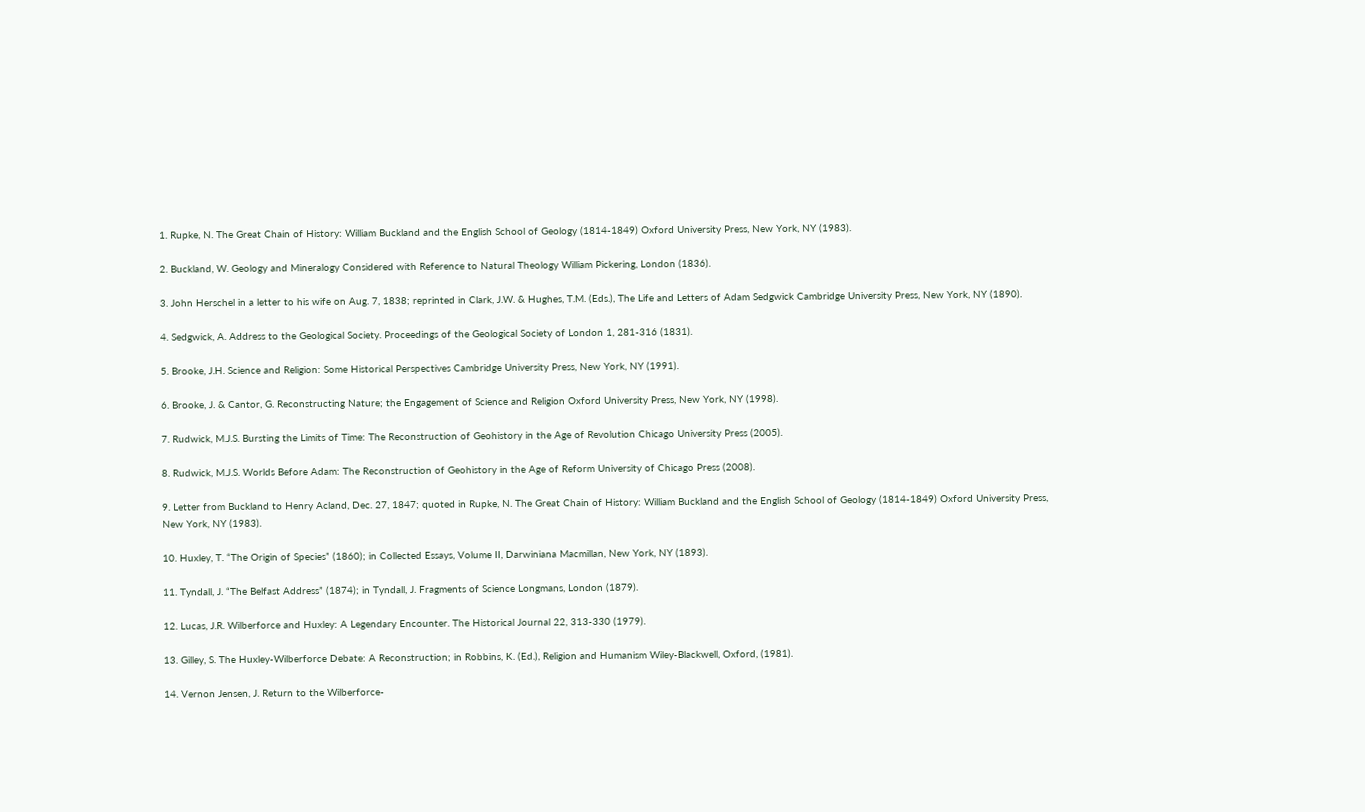1. Rupke, N. The Great Chain of History: William Buckland and the English School of Geology (1814-1849) Oxford University Press, New York, NY (1983).

2. Buckland, W. Geology and Mineralogy Considered with Reference to Natural Theology William Pickering, London (1836).

3. John Herschel in a letter to his wife on Aug. 7, 1838; reprinted in Clark, J.W. & Hughes, T.M. (Eds.), The Life and Letters of Adam Sedgwick Cambridge University Press, New York, NY (1890).

4. Sedgwick, A. Address to the Geological Society. Proceedings of the Geological Society of London 1, 281-316 (1831).

5. Brooke, J.H. Science and Religion: Some Historical Perspectives Cambridge University Press, New York, NY (1991).

6. Brooke, J. & Cantor, G. Reconstructing Nature; the Engagement of Science and Religion Oxford University Press, New York, NY (1998).

7. Rudwick, M.J.S. Bursting the Limits of Time: The Reconstruction of Geohistory in the Age of Revolution Chicago University Press (2005).

8. Rudwick, M.J.S. Worlds Before Adam: The Reconstruction of Geohistory in the Age of Reform University of Chicago Press (2008).

9. Letter from Buckland to Henry Acland, Dec. 27, 1847; quoted in Rupke, N. The Great Chain of History: William Buckland and the English School of Geology (1814-1849) Oxford University Press, New York, NY (1983).

10. Huxley, T. “The Origin of Species” (1860); in Collected Essays, Volume II, Darwiniana Macmillan, New York, NY (1893).

11. Tyndall, J. “The Belfast Address” (1874); in Tyndall, J. Fragments of Science Longmans, London (1879).

12. Lucas, J.R. Wilberforce and Huxley: A Legendary Encounter. The Historical Journal 22, 313-330 (1979).

13. Gilley, S. The Huxley-Wilberforce Debate: A Reconstruction; in Robbins, K. (Ed.), Religion and Humanism Wiley-Blackwell, Oxford, (1981).

14. Vernon Jensen, J. Return to the Wilberforce-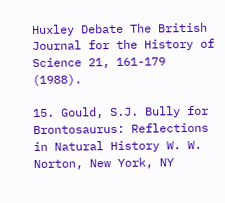Huxley Debate The British Journal for the History of Science 21, 161-179 (1988).

15. Gould, S.J. Bully for Brontosaurus: Reflections in Natural History W. W. Norton, New York, NY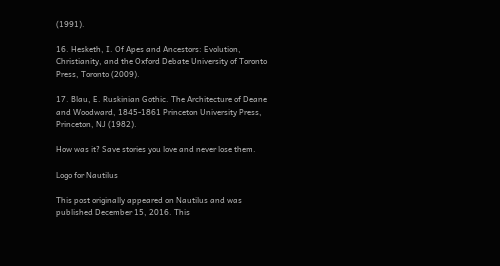(1991).

16. Hesketh, I. Of Apes and Ancestors: Evolution, Christianity, and the Oxford Debate University of Toronto Press, Toronto (2009).

17. Blau, E. Ruskinian Gothic. The Architecture of Deane and Woodward, 1845-1861 Princeton University Press, Princeton, NJ (1982).

How was it? Save stories you love and never lose them.

Logo for Nautilus

This post originally appeared on Nautilus and was published December 15, 2016. This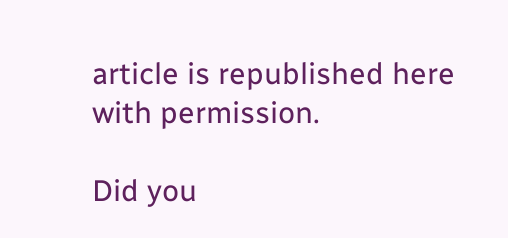article is republished here with permission.

Did you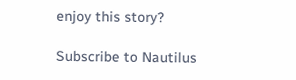enjoy this story?

Subscribe to Nautilus